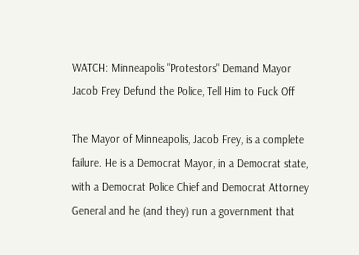WATCH: Minneapolis "Protestors" Demand Mayor Jacob Frey Defund the Police, Tell Him to Fuck Off

The Mayor of Minneapolis, Jacob Frey, is a complete failure. He is a Democrat Mayor, in a Democrat state, with a Democrat Police Chief and Democrat Attorney General and he (and they) run a government that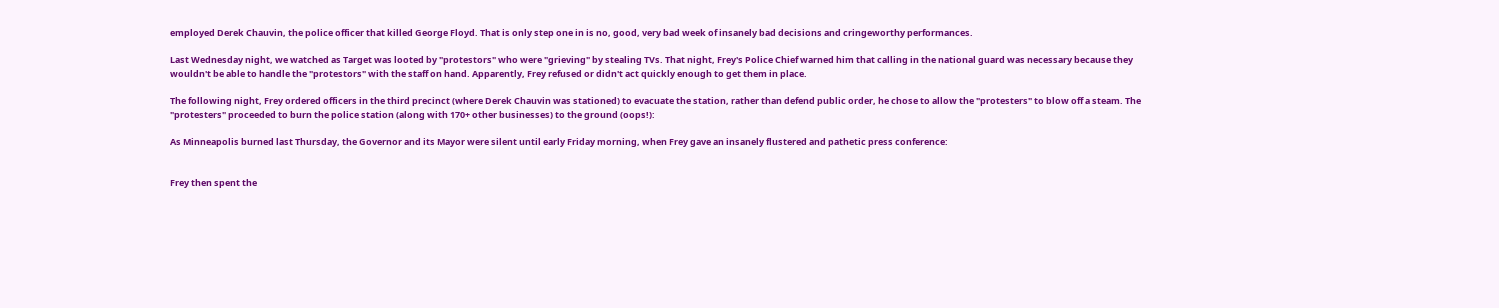employed Derek Chauvin, the police officer that killed George Floyd. That is only step one in is no, good, very bad week of insanely bad decisions and cringeworthy performances.

Last Wednesday night, we watched as Target was looted by "protestors" who were "grieving" by stealing TVs. That night, Frey's Police Chief warned him that calling in the national guard was necessary because they wouldn't be able to handle the "protestors" with the staff on hand. Apparently, Frey refused or didn't act quickly enough to get them in place.

The following night, Frey ordered officers in the third precinct (where Derek Chauvin was stationed) to evacuate the station, rather than defend public order, he chose to allow the "protesters" to blow off a steam. The "protesters" proceeded to burn the police station (along with 170+ other businesses) to the ground (oops!):

As Minneapolis burned last Thursday, the Governor and its Mayor were silent until early Friday morning, when Frey gave an insanely flustered and pathetic press conference:


Frey then spent the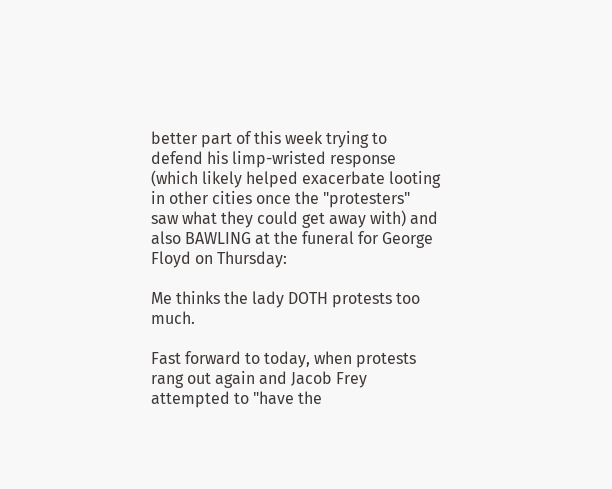better part of this week trying to defend his limp-wristed response (which likely helped exacerbate looting in other cities once the "protesters" saw what they could get away with) and also BAWLING at the funeral for George Floyd on Thursday:

Me thinks the lady DOTH protests too much.

Fast forward to today, when protests rang out again and Jacob Frey attempted to "have the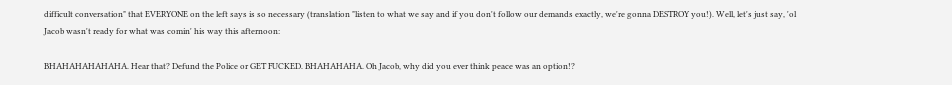difficult conversation" that EVERYONE on the left says is so necessary (translation "listen to what we say and if you don't follow our demands exactly, we're gonna DESTROY you!). Well, let's just say, 'ol Jacob wasn't ready for what was comin' his way this afternoon:

BHAHAHAHAHAHA. Hear that? Defund the Police or GET FUCKED. BHAHAHAHA. Oh Jacob, why did you ever think peace was an option!?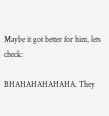Maybe it got better for him, lets check:

BHAHAHAHAHAHA. They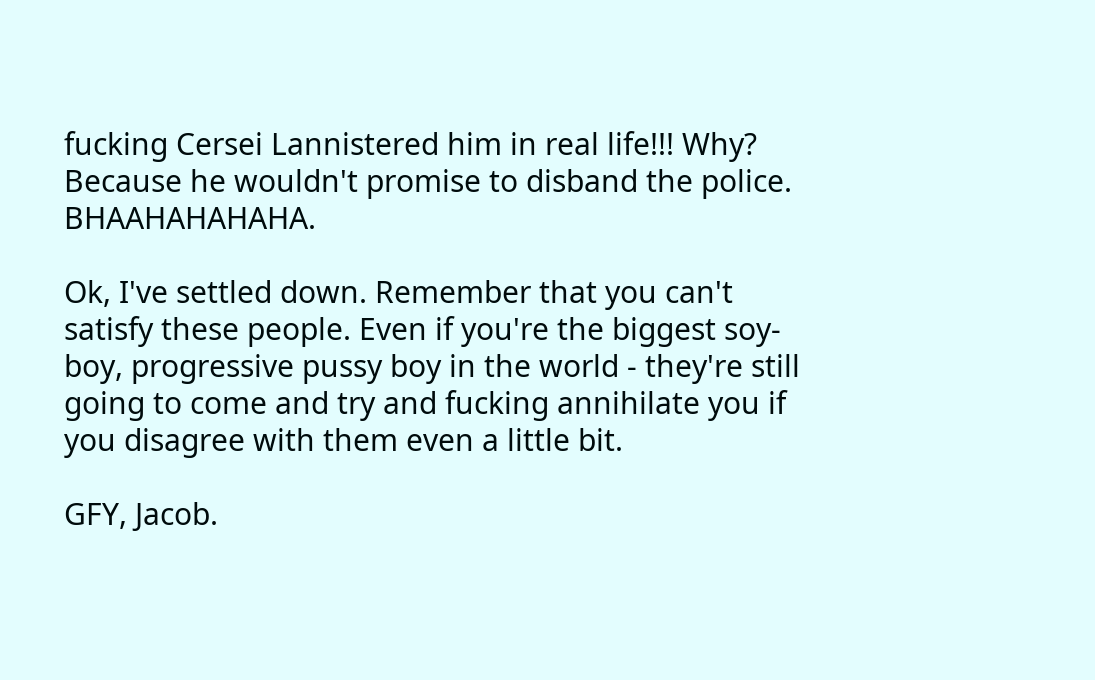fucking Cersei Lannistered him in real life!!! Why? Because he wouldn't promise to disband the police. BHAAHAHAHAHA.

Ok, I've settled down. Remember that you can't satisfy these people. Even if you're the biggest soy-boy, progressive pussy boy in the world - they're still going to come and try and fucking annihilate you if you disagree with them even a little bit.

GFY, Jacob.